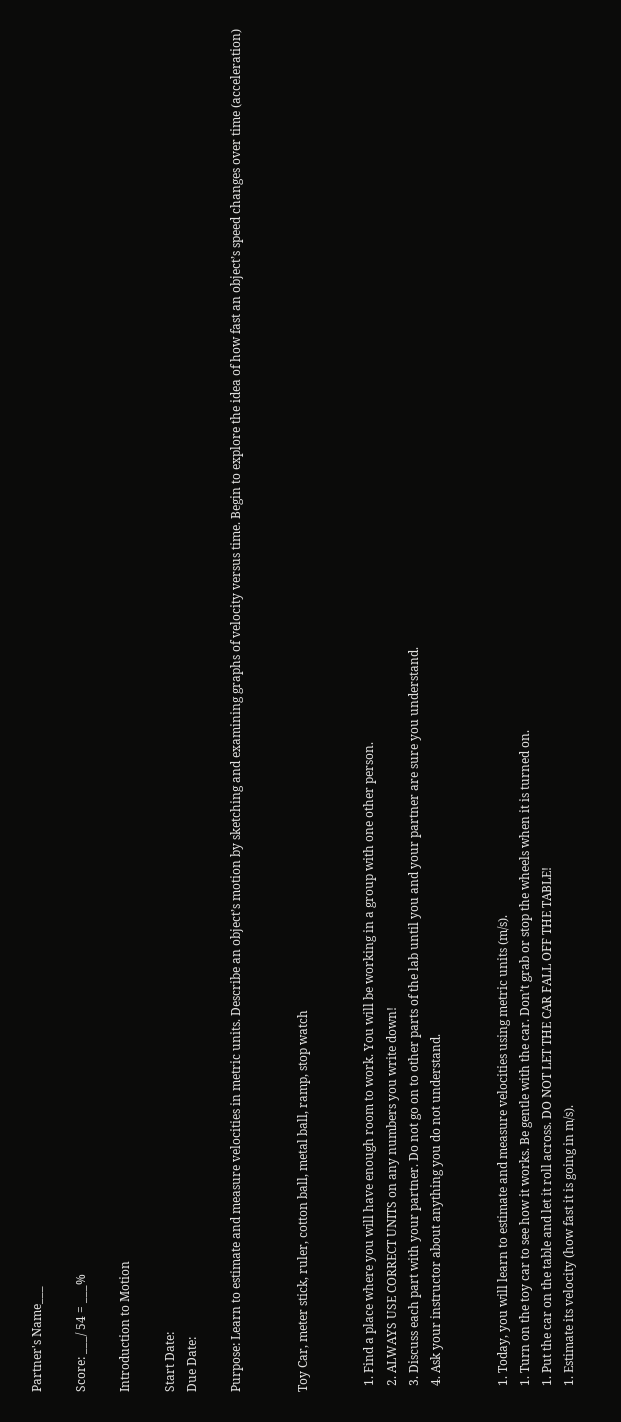Partner's Name___

Score: ___/ 54 = ___%

Introduction to Motion

Start Date:
Due Date:

Purpose: Learn to estimate and measure velocities in metric units. Describe an object’s motion by sketching and examining graphs of velocity versus time. Begin to explore the idea of how fast an object’s speed changes over time (acceleration)


Toy Car, meter stick, ruler, cotton ball, metal ball, ramp, stop watch


  1. Find a place where you will have enough room to work. You will be working in a group with one other person.
  2. ALWAYS USE CORRECT UNITS on any numbers you write down!
  3. Discuss each part with your partner. Do not go on to other parts of the lab until you and your partner are sure you understand.
  4. Ask your instructor about anything you do not understand.


  1. Today, you will learn to estimate and measure velocities using metric units (m/s).
  1. Turn on the toy car to see how it works. Be gentle with the car. Don’t grab or stop the wheels when it is turned on.
  1. Put the car on the table and let it roll across. DO NOT LET THE CAR FALL OFF THE TABLE!
  1. Estimate its velocity (how fast it is going in m/s).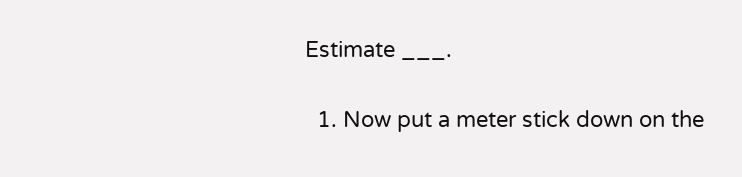Estimate ___.

  1. Now put a meter stick down on the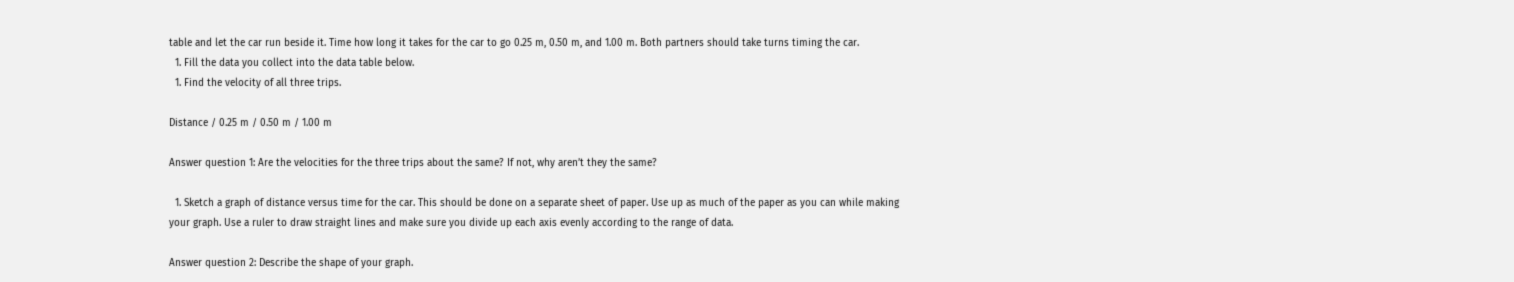table and let the car run beside it. Time how long it takes for the car to go 0.25 m, 0.50 m, and 1.00 m. Both partners should take turns timing the car.
  1. Fill the data you collect into the data table below.
  1. Find the velocity of all three trips.

Distance / 0.25 m / 0.50 m / 1.00 m

Answer question 1: Are the velocities for the three trips about the same? If not, why aren’t they the same?

  1. Sketch a graph of distance versus time for the car. This should be done on a separate sheet of paper. Use up as much of the paper as you can while making your graph. Use a ruler to draw straight lines and make sure you divide up each axis evenly according to the range of data.

Answer question 2: Describe the shape of your graph.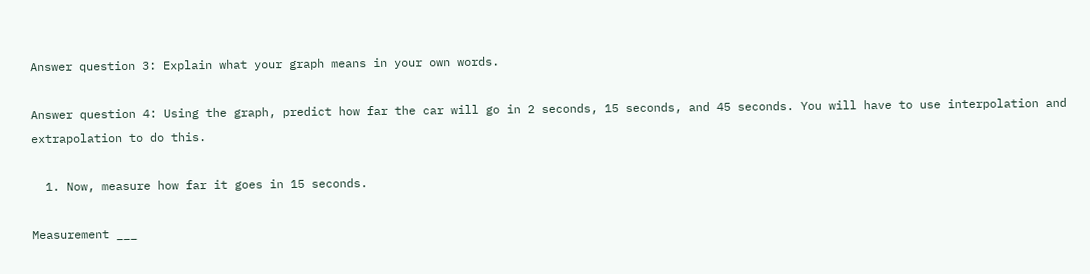Answer question 3: Explain what your graph means in your own words.

Answer question 4: Using the graph, predict how far the car will go in 2 seconds, 15 seconds, and 45 seconds. You will have to use interpolation and extrapolation to do this.

  1. Now, measure how far it goes in 15 seconds.

Measurement ___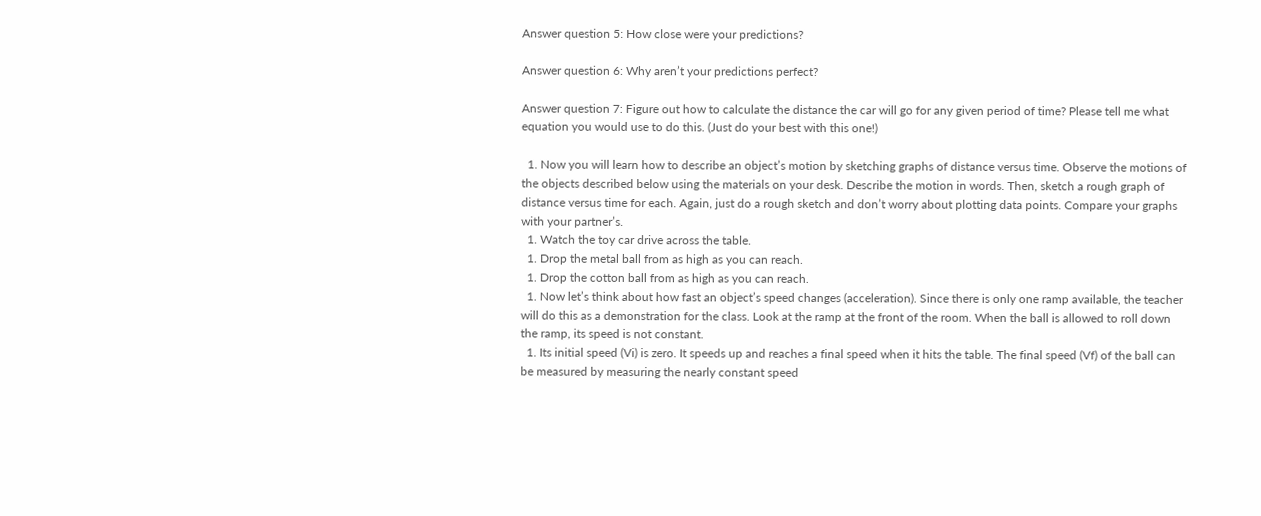Answer question 5: How close were your predictions?

Answer question 6: Why aren’t your predictions perfect?

Answer question 7: Figure out how to calculate the distance the car will go for any given period of time? Please tell me what equation you would use to do this. (Just do your best with this one!)

  1. Now you will learn how to describe an object’s motion by sketching graphs of distance versus time. Observe the motions of the objects described below using the materials on your desk. Describe the motion in words. Then, sketch a rough graph of distance versus time for each. Again, just do a rough sketch and don’t worry about plotting data points. Compare your graphs with your partner’s.
  1. Watch the toy car drive across the table.
  1. Drop the metal ball from as high as you can reach.
  1. Drop the cotton ball from as high as you can reach.
  1. Now let’s think about how fast an object’s speed changes (acceleration). Since there is only one ramp available, the teacher will do this as a demonstration for the class. Look at the ramp at the front of the room. When the ball is allowed to roll down the ramp, its speed is not constant.
  1. Its initial speed (Vi) is zero. It speeds up and reaches a final speed when it hits the table. The final speed (Vf) of the ball can be measured by measuring the nearly constant speed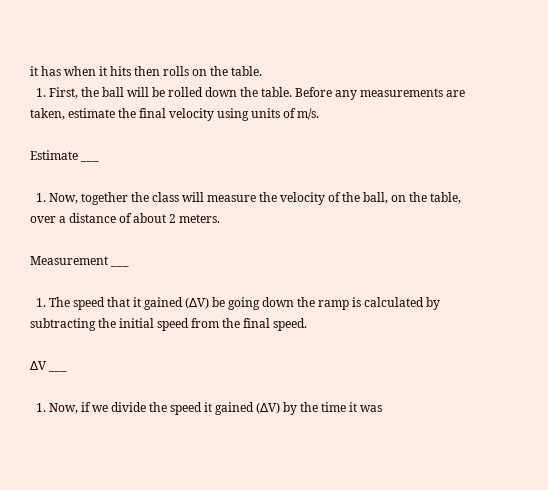it has when it hits then rolls on the table.
  1. First, the ball will be rolled down the table. Before any measurements are taken, estimate the final velocity using units of m/s.

Estimate ___

  1. Now, together the class will measure the velocity of the ball, on the table, over a distance of about 2 meters.

Measurement ___

  1. The speed that it gained (∆V) be going down the ramp is calculated by subtracting the initial speed from the final speed.

∆V ___

  1. Now, if we divide the speed it gained (∆V) by the time it was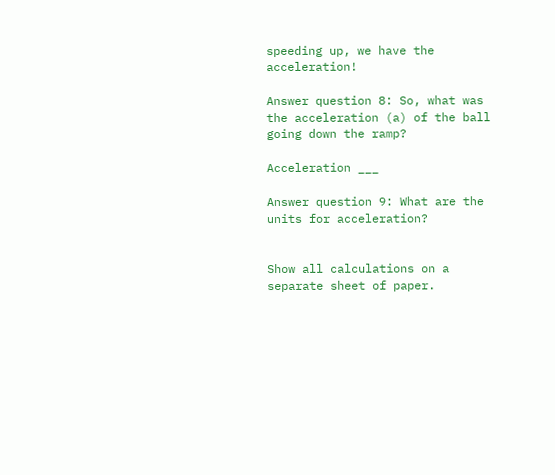speeding up, we have the acceleration!

Answer question 8: So, what was the acceleration (a) of the ball going down the ramp?

Acceleration ___

Answer question 9: What are the units for acceleration?


Show all calculations on a separate sheet of paper.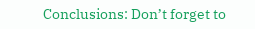Conclusions: Don’t forget to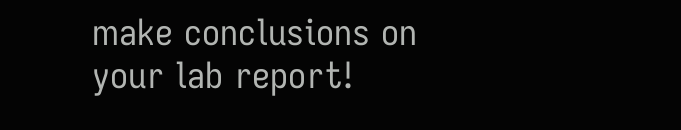make conclusions on your lab report!